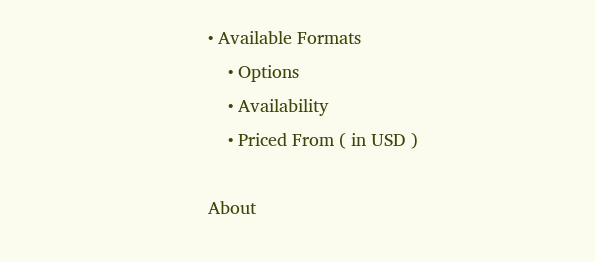• Available Formats
    • Options
    • Availability
    • Priced From ( in USD )

About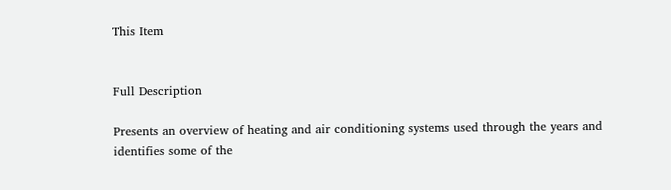This Item


Full Description

Presents an overview of heating and air conditioning systems used through the years and identifies some of the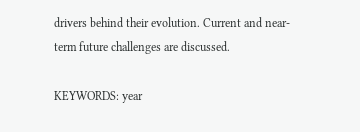drivers behind their evolution. Current and near-term future challenges are discussed.

KEYWORDS: year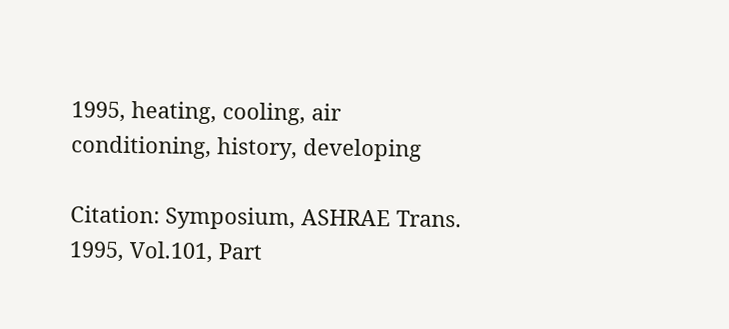1995, heating, cooling, air conditioning, history, developing

Citation: Symposium, ASHRAE Trans. 1995, Vol.101, Part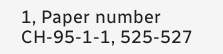1, Paper number CH-95-1-1, 525-527